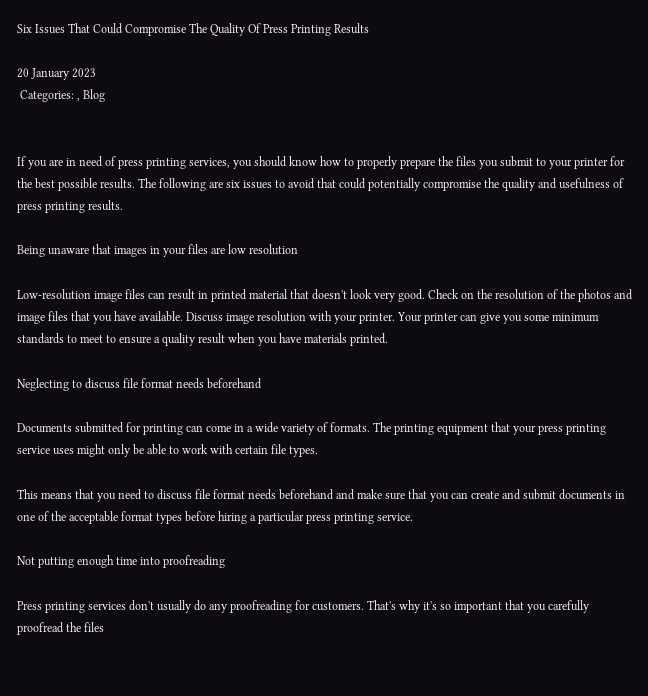Six Issues That Could Compromise The Quality Of Press Printing Results

20 January 2023
 Categories: , Blog


If you are in need of press printing services, you should know how to properly prepare the files you submit to your printer for the best possible results. The following are six issues to avoid that could potentially compromise the quality and usefulness of press printing results.

Being unaware that images in your files are low resolution

Low-resolution image files can result in printed material that doesn't look very good. Check on the resolution of the photos and image files that you have available. Discuss image resolution with your printer. Your printer can give you some minimum standards to meet to ensure a quality result when you have materials printed.

Neglecting to discuss file format needs beforehand

Documents submitted for printing can come in a wide variety of formats. The printing equipment that your press printing service uses might only be able to work with certain file types.

This means that you need to discuss file format needs beforehand and make sure that you can create and submit documents in one of the acceptable format types before hiring a particular press printing service.

Not putting enough time into proofreading

Press printing services don't usually do any proofreading for customers. That's why it's so important that you carefully proofread the files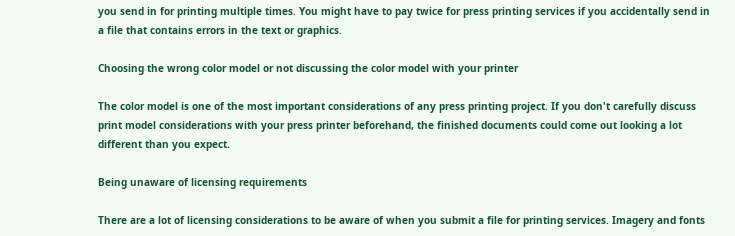you send in for printing multiple times. You might have to pay twice for press printing services if you accidentally send in a file that contains errors in the text or graphics.

Choosing the wrong color model or not discussing the color model with your printer

The color model is one of the most important considerations of any press printing project. If you don't carefully discuss print model considerations with your press printer beforehand, the finished documents could come out looking a lot different than you expect.

Being unaware of licensing requirements

There are a lot of licensing considerations to be aware of when you submit a file for printing services. Imagery and fonts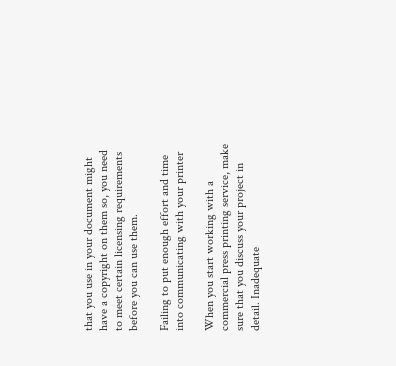that you use in your document might have a copyright on them so, you need to meet certain licensing requirements before you can use them.

Failing to put enough effort and time into communicating with your printer

When you start working with a commercial press printing service, make sure that you discuss your project in detail. Inadequate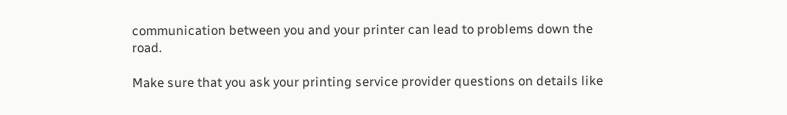communication between you and your printer can lead to problems down the road.

Make sure that you ask your printing service provider questions on details like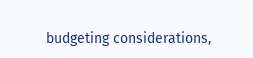budgeting considerations,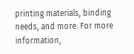printing materials, binding needs, and more. For more information,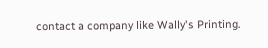contact a company like Wally's Printing.